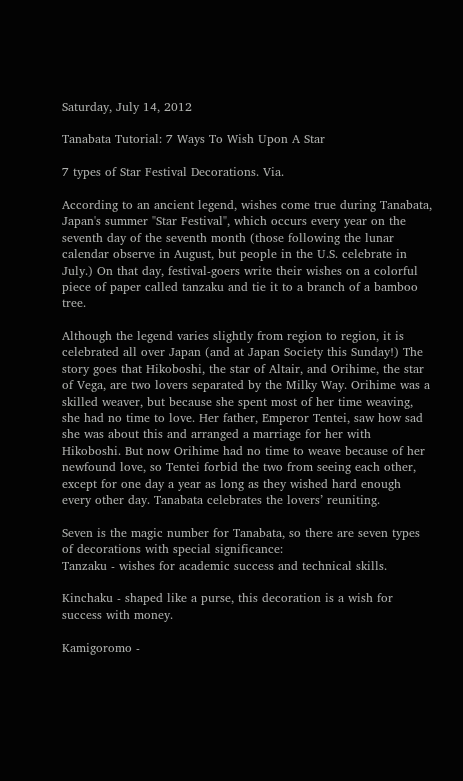Saturday, July 14, 2012

Tanabata Tutorial: 7 Ways To Wish Upon A Star

7 types of Star Festival Decorations. Via.

According to an ancient legend, wishes come true during Tanabata, Japan's summer "Star Festival", which occurs every year on the seventh day of the seventh month (those following the lunar calendar observe in August, but people in the U.S. celebrate in July.) On that day, festival-goers write their wishes on a colorful piece of paper called tanzaku and tie it to a branch of a bamboo tree.

Although the legend varies slightly from region to region, it is celebrated all over Japan (and at Japan Society this Sunday!) The story goes that Hikoboshi, the star of Altair, and Orihime, the star of Vega, are two lovers separated by the Milky Way. Orihime was a skilled weaver, but because she spent most of her time weaving, she had no time to love. Her father, Emperor Tentei, saw how sad she was about this and arranged a marriage for her with Hikoboshi. But now Orihime had no time to weave because of her newfound love, so Tentei forbid the two from seeing each other, except for one day a year as long as they wished hard enough every other day. Tanabata celebrates the lovers’ reuniting.

Seven is the magic number for Tanabata, so there are seven types of decorations with special significance:
Tanzaku - wishes for academic success and technical skills.

Kinchaku - shaped like a purse, this decoration is a wish for success with money.

Kamigoromo -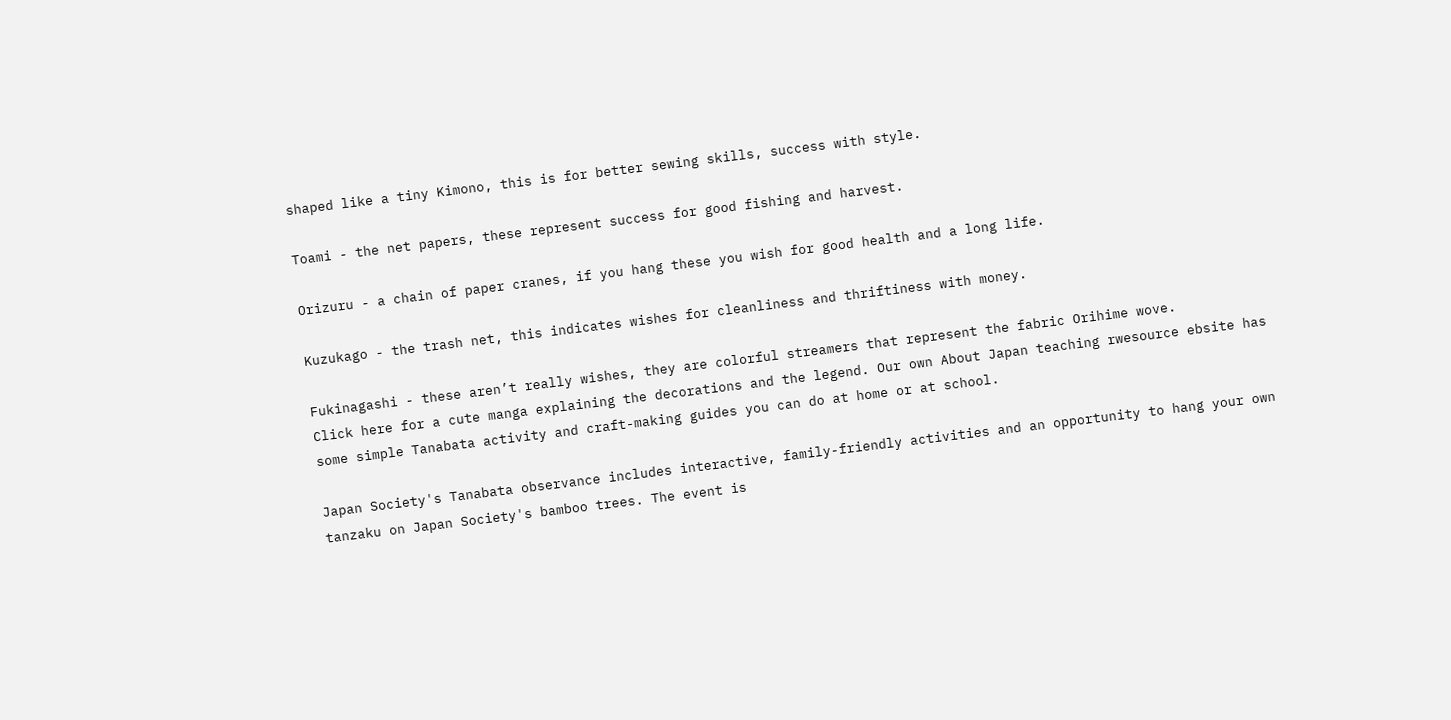shaped like a tiny Kimono, this is for better sewing skills, success with style.

Toami - the net papers, these represent success for good fishing and harvest.

Orizuru - a chain of paper cranes, if you hang these you wish for good health and a long life.

Kuzukago - the trash net, this indicates wishes for cleanliness and thriftiness with money.

Fukinagashi - these aren’t really wishes, they are colorful streamers that represent the fabric Orihime wove.
Click here for a cute manga explaining the decorations and the legend. Our own About Japan teaching rwesource ebsite has some simple Tanabata activity and craft-making guides you can do at home or at school.

Japan Society's Tanabata observance includes interactive, family-friendly activities and an opportunity to hang your own tanzaku on Japan Society's bamboo trees. The event is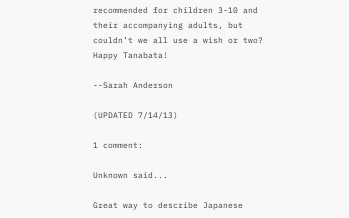recommended for children 3-10 and their accompanying adults, but couldn’t we all use a wish or two? Happy Tanabata!

--Sarah Anderson

(UPDATED 7/14/13)

1 comment:

Unknown said...

Great way to describe Japanese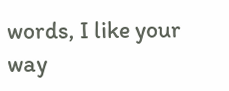words, I like your way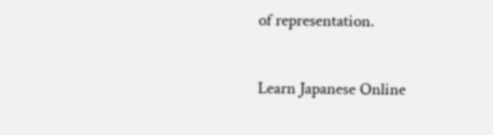of representation.

Learn Japanese Online